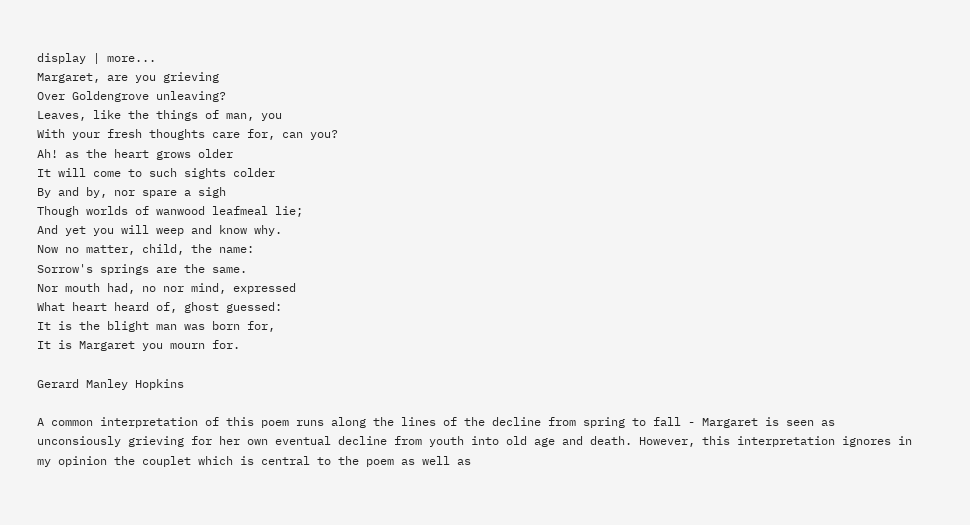display | more...
Margaret, are you grieving
Over Goldengrove unleaving?
Leaves, like the things of man, you
With your fresh thoughts care for, can you?
Ah! as the heart grows older
It will come to such sights colder
By and by, nor spare a sigh
Though worlds of wanwood leafmeal lie;
And yet you will weep and know why.
Now no matter, child, the name:
Sorrow's springs are the same.
Nor mouth had, no nor mind, expressed
What heart heard of, ghost guessed:
It is the blight man was born for,
It is Margaret you mourn for.

Gerard Manley Hopkins

A common interpretation of this poem runs along the lines of the decline from spring to fall - Margaret is seen as unconsiously grieving for her own eventual decline from youth into old age and death. However, this interpretation ignores in my opinion the couplet which is central to the poem as well as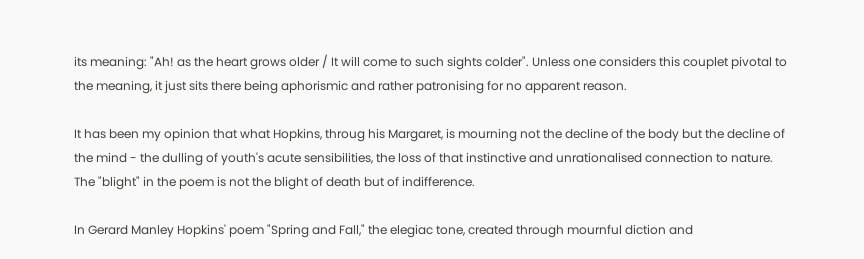its meaning: "Ah! as the heart grows older / It will come to such sights colder". Unless one considers this couplet pivotal to the meaning, it just sits there being aphorismic and rather patronising for no apparent reason.

It has been my opinion that what Hopkins, throug his Margaret, is mourning not the decline of the body but the decline of the mind - the dulling of youth's acute sensibilities, the loss of that instinctive and unrationalised connection to nature. The "blight" in the poem is not the blight of death but of indifference.

In Gerard Manley Hopkins' poem "Spring and Fall," the elegiac tone, created through mournful diction and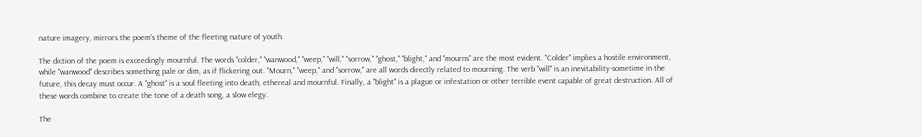nature imagery, mirrors the poem's theme of the fleeting nature of youth.

The diction of the poem is exceedingly mournful. The words "colder," "wanwood," "weep," "will," "sorrow," "ghost," "blight," and "mourns" are the most evident. "Colder" implies a hostile environment, while "wanwood" describes something pale or dim, as if flickering out. "Mourn," "weep," and "sorrow," are all words directly related to mourning. The verb "will" is an inevitability-sometime in the future, this decay must occur. A "ghost" is a soul fleeting into death, ethereal and mournful. Finally, a "blight" is a plague or infestation or other terrible event capable of great destruction. All of these words combine to create the tone of a death song, a slow elegy.

The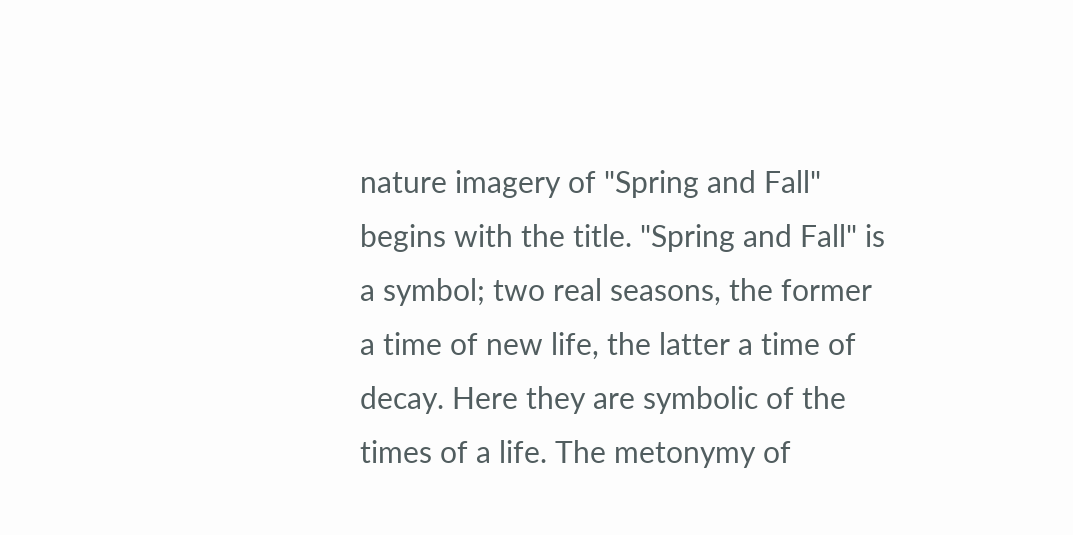nature imagery of "Spring and Fall" begins with the title. "Spring and Fall" is a symbol; two real seasons, the former a time of new life, the latter a time of decay. Here they are symbolic of the times of a life. The metonymy of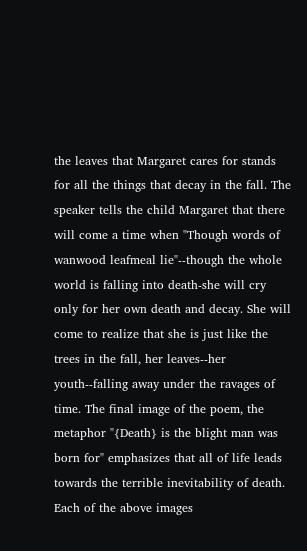the leaves that Margaret cares for stands for all the things that decay in the fall. The speaker tells the child Margaret that there will come a time when "Though words of wanwood leafmeal lie"--though the whole world is falling into death-she will cry only for her own death and decay. She will come to realize that she is just like the trees in the fall, her leaves--her youth--falling away under the ravages of time. The final image of the poem, the metaphor "{Death} is the blight man was born for" emphasizes that all of life leads towards the terrible inevitability of death. Each of the above images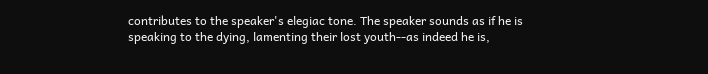contributes to the speaker's elegiac tone. The speaker sounds as if he is speaking to the dying, lamenting their lost youth--as indeed he is,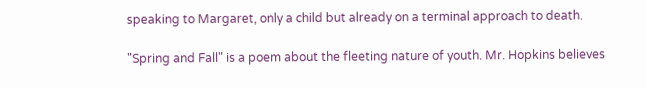speaking to Margaret, only a child but already on a terminal approach to death.

"Spring and Fall" is a poem about the fleeting nature of youth. Mr. Hopkins believes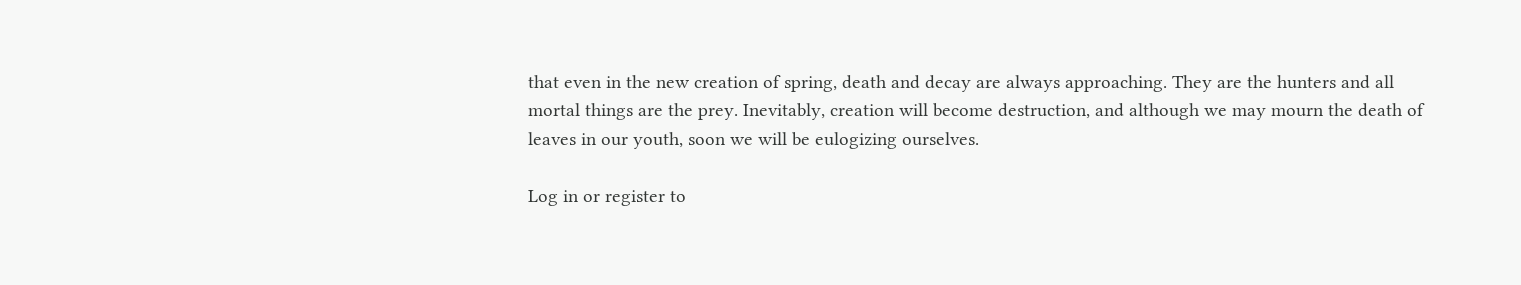that even in the new creation of spring, death and decay are always approaching. They are the hunters and all mortal things are the prey. Inevitably, creation will become destruction, and although we may mourn the death of leaves in our youth, soon we will be eulogizing ourselves.

Log in or register to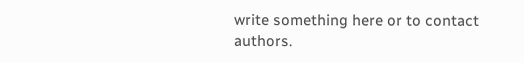write something here or to contact authors.